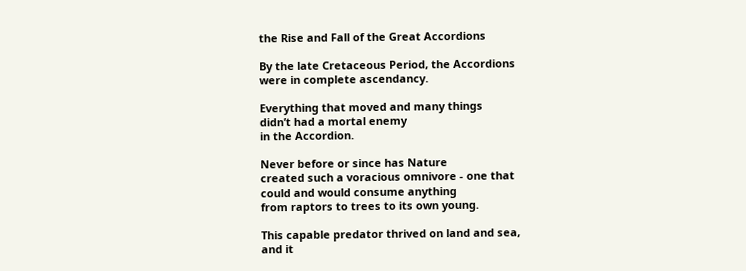the Rise and Fall of the Great Accordions

By the late Cretaceous Period, the Accordions
were in complete ascendancy.

Everything that moved and many things
didn’t had a mortal enemy
in the Accordion.

Never before or since has Nature
created such a voracious omnivore - one that
could and would consume anything
from raptors to trees to its own young.

This capable predator thrived on land and sea,
and it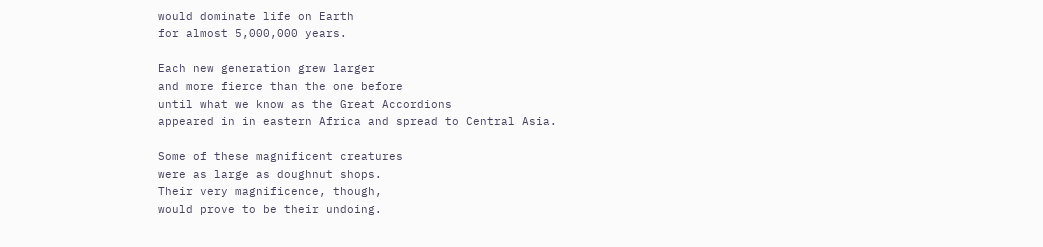would dominate life on Earth
for almost 5,000,000 years.

Each new generation grew larger
and more fierce than the one before
until what we know as the Great Accordions
appeared in in eastern Africa and spread to Central Asia.

Some of these magnificent creatures
were as large as doughnut shops.
Their very magnificence, though,
would prove to be their undoing.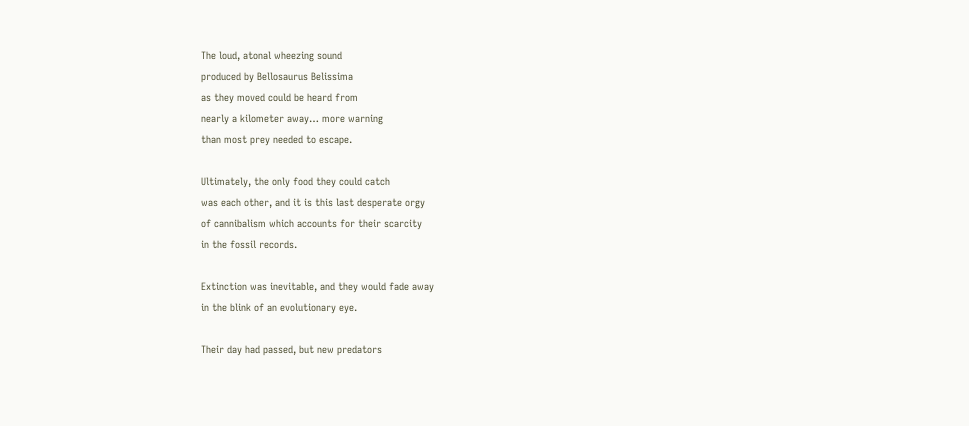The loud, atonal wheezing sound
produced by Bellosaurus Belissima
as they moved could be heard from
nearly a kilometer away… more warning
than most prey needed to escape.

Ultimately, the only food they could catch
was each other, and it is this last desperate orgy
of cannibalism which accounts for their scarcity
in the fossil records.

Extinction was inevitable, and they would fade away
in the blink of an evolutionary eye.

Their day had passed, but new predators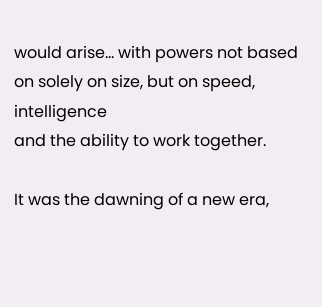would arise… with powers not based
on solely on size, but on speed, intelligence
and the ability to work together.

It was the dawning of a new era,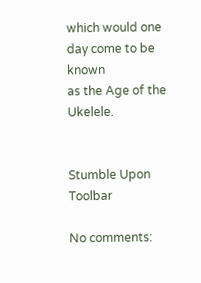which would one day come to be known
as the Age of the Ukelele.


Stumble Upon Toolbar

No comments: